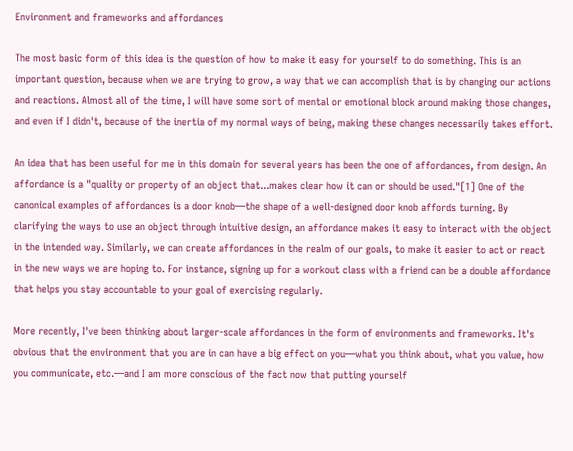Environment and frameworks and affordances

The most basic form of this idea is the question of how to make it easy for yourself to do something. This is an important question, because when we are trying to grow, a way that we can accomplish that is by changing our actions and reactions. Almost all of the time, I will have some sort of mental or emotional block around making those changes, and even if I didn't, because of the inertia of my normal ways of being, making these changes necessarily takes effort.

An idea that has been useful for me in this domain for several years has been the one of affordances, from design. An affordance is a "quality or property of an object that...makes clear how it can or should be used."[1] One of the canonical examples of affordances is a door knob—the shape of a well-designed door knob affords turning. By clarifying the ways to use an object through intuitive design, an affordance makes it easy to interact with the object in the intended way. Similarly, we can create affordances in the realm of our goals, to make it easier to act or react in the new ways we are hoping to. For instance, signing up for a workout class with a friend can be a double affordance that helps you stay accountable to your goal of exercising regularly.

More recently, I've been thinking about larger-scale affordances in the form of environments and frameworks. It's obvious that the environment that you are in can have a big effect on you—what you think about, what you value, how you communicate, etc.—and I am more conscious of the fact now that putting yourself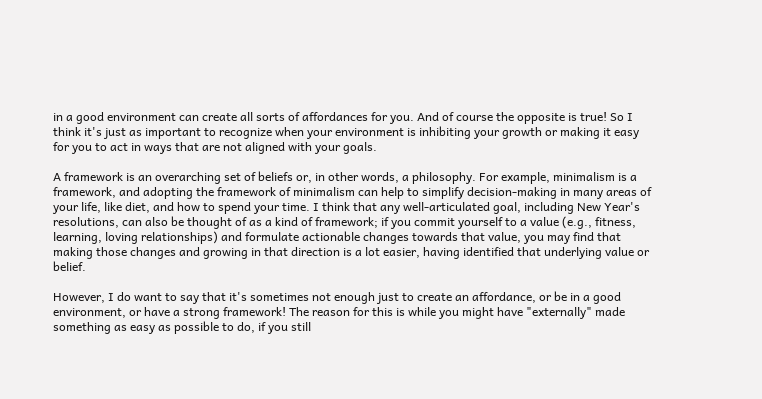in a good environment can create all sorts of affordances for you. And of course the opposite is true! So I think it's just as important to recognize when your environment is inhibiting your growth or making it easy for you to act in ways that are not aligned with your goals.

A framework is an overarching set of beliefs or, in other words, a philosophy. For example, minimalism is a framework, and adopting the framework of minimalism can help to simplify decision-making in many areas of your life, like diet, and how to spend your time. I think that any well-articulated goal, including New Year's resolutions, can also be thought of as a kind of framework; if you commit yourself to a value (e.g., fitness, learning, loving relationships) and formulate actionable changes towards that value, you may find that making those changes and growing in that direction is a lot easier, having identified that underlying value or belief.

However, I do want to say that it's sometimes not enough just to create an affordance, or be in a good environment, or have a strong framework! The reason for this is while you might have "externally" made something as easy as possible to do, if you still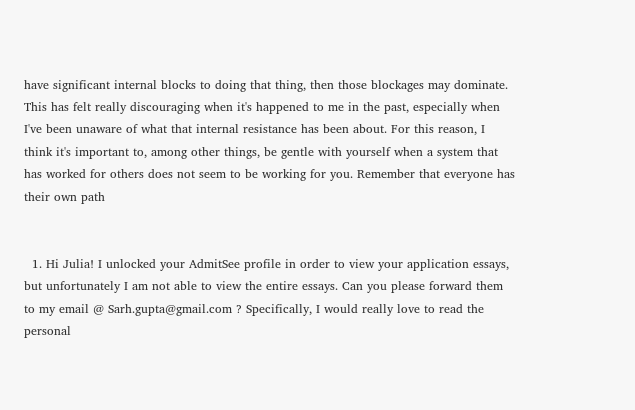have significant internal blocks to doing that thing, then those blockages may dominate. This has felt really discouraging when it's happened to me in the past, especially when I've been unaware of what that internal resistance has been about. For this reason, I think it's important to, among other things, be gentle with yourself when a system that has worked for others does not seem to be working for you. Remember that everyone has their own path


  1. Hi Julia! I unlocked your AdmitSee profile in order to view your application essays, but unfortunately I am not able to view the entire essays. Can you please forward them to my email @ Sarh.gupta@gmail.com ? Specifically, I would really love to read the personal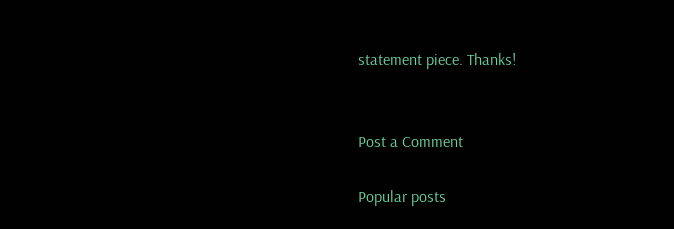statement piece. Thanks!


Post a Comment

Popular posts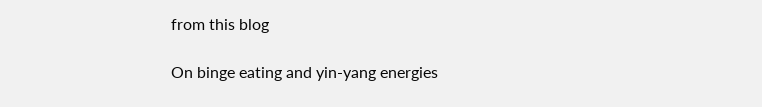from this blog

On binge eating and yin-yang energies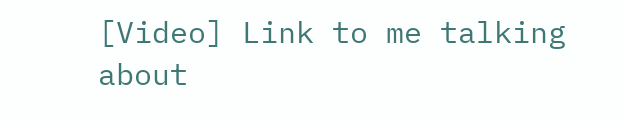[Video] Link to me talking about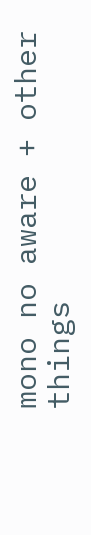mono no aware + other things